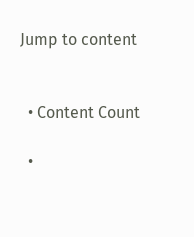Jump to content


  • Content Count

  •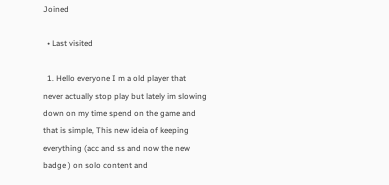Joined

  • Last visited

  1. Hello everyone I m a old player that never actually stop play but lately im slowing down on my time spend on the game and that is simple, This new ideia of keeping everything (acc and ss and now the new badge ) on solo content and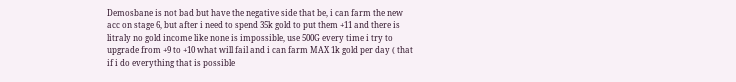Demosbane is not bad but have the negative side that be, i can farm the new acc on stage 6, but after i need to spend 35k gold to put them +11 and there is litraly no gold income like none is impossible, use 500G every time i try to upgrade from +9 to +10 what will fail and i can farm MAX 1k gold per day ( that if i do everything that is possible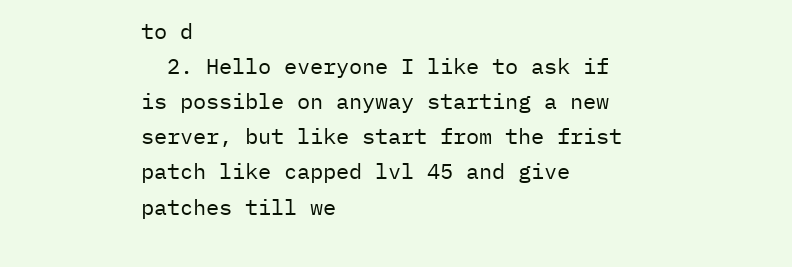to d
  2. Hello everyone I like to ask if is possible on anyway starting a new server, but like start from the frist patch like capped lvl 45 and give patches till we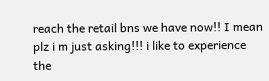reach the retail bns we have now!! I mean plz i m just asking!!! i like to experience the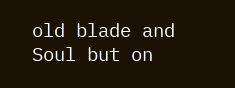old blade and Soul but on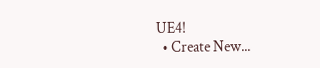UE4!
  • Create New...